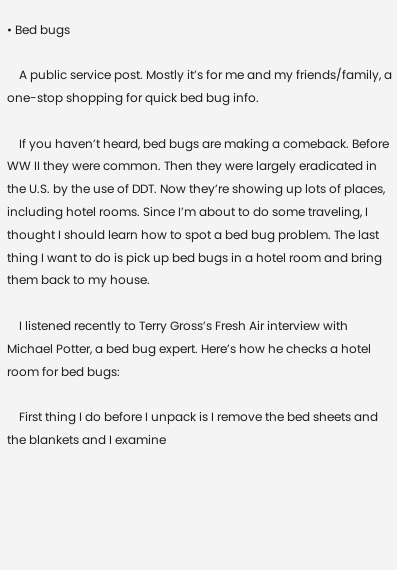• Bed bugs

    A public service post. Mostly it’s for me and my friends/family, a one-stop shopping for quick bed bug info.

    If you haven’t heard, bed bugs are making a comeback. Before WW II they were common. Then they were largely eradicated in the U.S. by the use of DDT. Now they’re showing up lots of places, including hotel rooms. Since I’m about to do some traveling, I thought I should learn how to spot a bed bug problem. The last thing I want to do is pick up bed bugs in a hotel room and bring them back to my house.

    I listened recently to Terry Gross’s Fresh Air interview with Michael Potter, a bed bug expert. Here’s how he checks a hotel room for bed bugs:

    First thing I do before I unpack is I remove the bed sheets and the blankets and I examine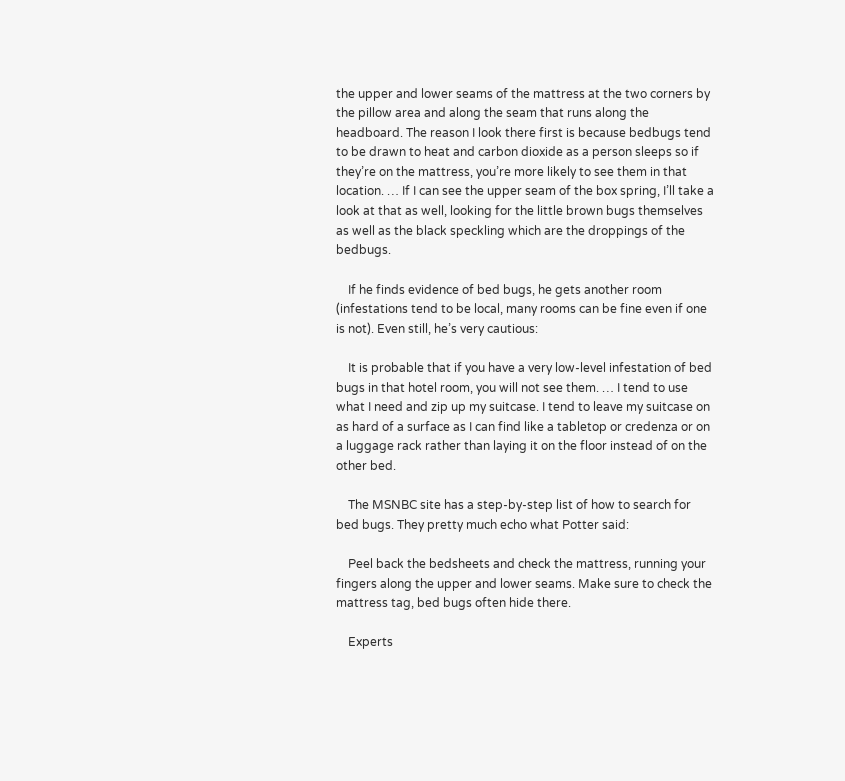the upper and lower seams of the mattress at the two corners by the pillow area and along the seam that runs along the headboard. The reason I look there first is because bedbugs tend to be drawn to heat and carbon dioxide as a person sleeps so if they’re on the mattress, you’re more likely to see them in that location. … If I can see the upper seam of the box spring, I’ll take a look at that as well, looking for the little brown bugs themselves as well as the black speckling which are the droppings of the bedbugs.

    If he finds evidence of bed bugs, he gets another room (infestations tend to be local, many rooms can be fine even if one is not). Even still, he’s very cautious:

    It is probable that if you have a very low-level infestation of bed bugs in that hotel room, you will not see them. … I tend to use what I need and zip up my suitcase. I tend to leave my suitcase on as hard of a surface as I can find like a tabletop or credenza or on a luggage rack rather than laying it on the floor instead of on the other bed.

    The MSNBC site has a step-by-step list of how to search for bed bugs. They pretty much echo what Potter said:

    Peel back the bedsheets and check the mattress, running your fingers along the upper and lower seams. Make sure to check the mattress tag, bed bugs often hide there.

    Experts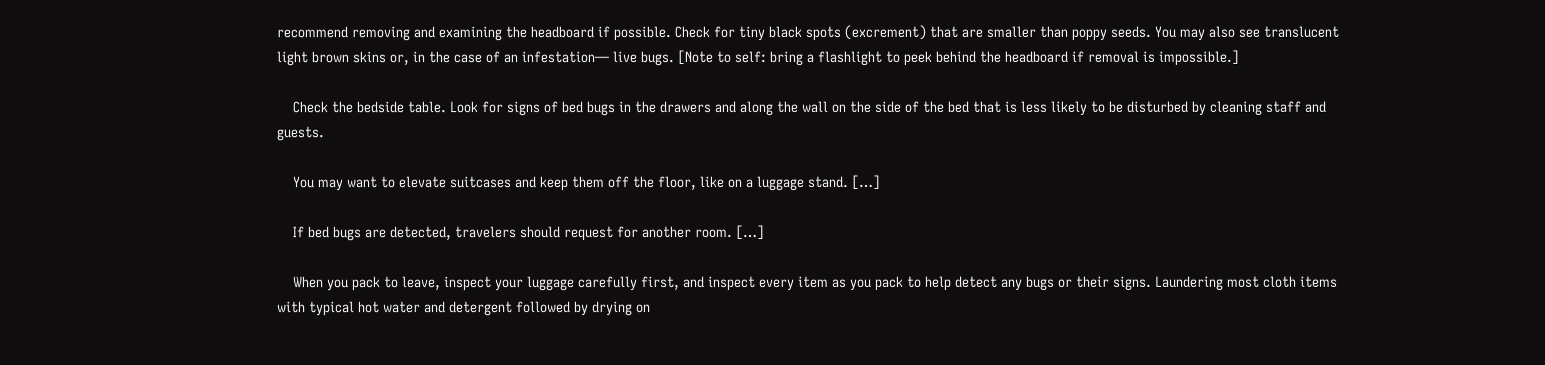recommend removing and examining the headboard if possible. Check for tiny black spots (excrement) that are smaller than poppy seeds. You may also see translucent light brown skins or, in the case of an infestation— live bugs. [Note to self: bring a flashlight to peek behind the headboard if removal is impossible.]

    Check the bedside table. Look for signs of bed bugs in the drawers and along the wall on the side of the bed that is less likely to be disturbed by cleaning staff and guests.

    You may want to elevate suitcases and keep them off the floor, like on a luggage stand. […]

    If bed bugs are detected, travelers should request for another room. […]

    When you pack to leave, inspect your luggage carefully first, and inspect every item as you pack to help detect any bugs or their signs. Laundering most cloth items with typical hot water and detergent followed by drying on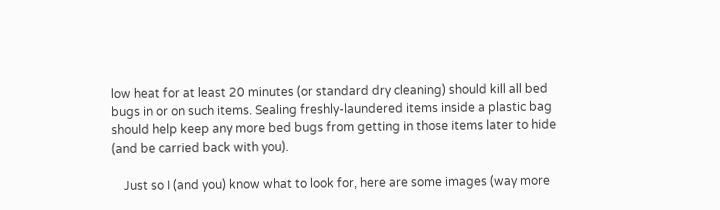low heat for at least 20 minutes (or standard dry cleaning) should kill all bed bugs in or on such items. Sealing freshly-laundered items inside a plastic bag should help keep any more bed bugs from getting in those items later to hide (and be carried back with you).

    Just so I (and you) know what to look for, here are some images (way more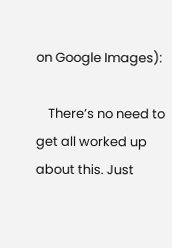on Google Images):

    There’s no need to get all worked up about this. Just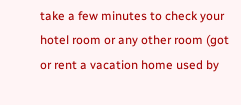take a few minutes to check your hotel room or any other room (got or rent a vacation home used by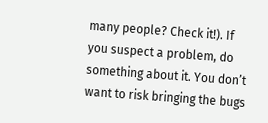many people? Check it!). If you suspect a problem, do something about it. You don’t want to risk bringing the bugs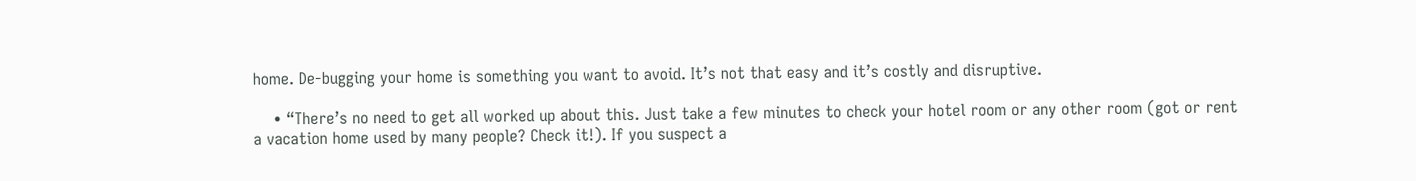home. De-bugging your home is something you want to avoid. It’s not that easy and it’s costly and disruptive.

    • “There’s no need to get all worked up about this. Just take a few minutes to check your hotel room or any other room (got or rent a vacation home used by many people? Check it!). If you suspect a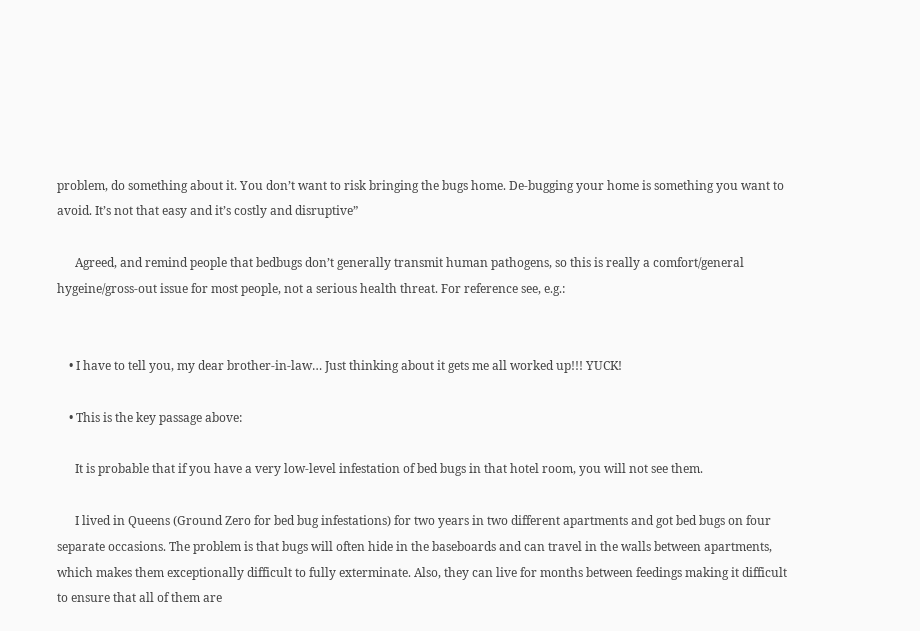problem, do something about it. You don’t want to risk bringing the bugs home. De-bugging your home is something you want to avoid. It’s not that easy and it’s costly and disruptive”

      Agreed, and remind people that bedbugs don’t generally transmit human pathogens, so this is really a comfort/general hygeine/gross-out issue for most people, not a serious health threat. For reference see, e.g.:


    • I have to tell you, my dear brother-in-law… Just thinking about it gets me all worked up!!! YUCK!

    • This is the key passage above:

      It is probable that if you have a very low-level infestation of bed bugs in that hotel room, you will not see them.

      I lived in Queens (Ground Zero for bed bug infestations) for two years in two different apartments and got bed bugs on four separate occasions. The problem is that bugs will often hide in the baseboards and can travel in the walls between apartments, which makes them exceptionally difficult to fully exterminate. Also, they can live for months between feedings making it difficult to ensure that all of them are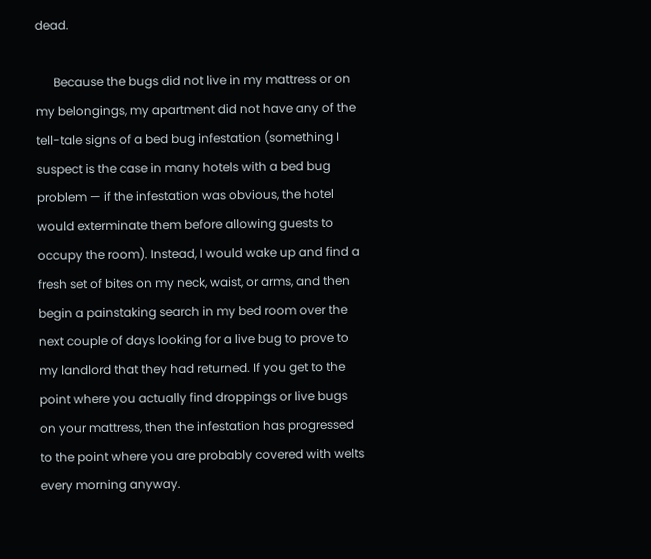dead.

      Because the bugs did not live in my mattress or on my belongings, my apartment did not have any of the tell-tale signs of a bed bug infestation (something I suspect is the case in many hotels with a bed bug problem — if the infestation was obvious, the hotel would exterminate them before allowing guests to occupy the room). Instead, I would wake up and find a fresh set of bites on my neck, waist, or arms, and then begin a painstaking search in my bed room over the next couple of days looking for a live bug to prove to my landlord that they had returned. If you get to the point where you actually find droppings or live bugs on your mattress, then the infestation has progressed to the point where you are probably covered with welts every morning anyway.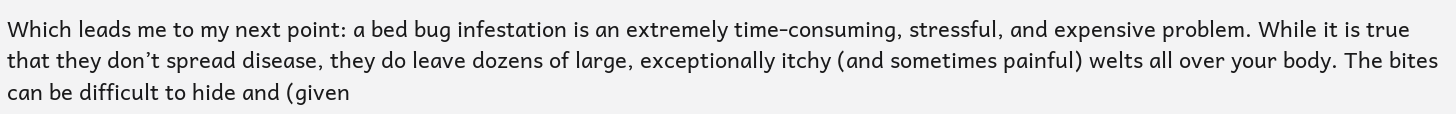Which leads me to my next point: a bed bug infestation is an extremely time-consuming, stressful, and expensive problem. While it is true that they don’t spread disease, they do leave dozens of large, exceptionally itchy (and sometimes painful) welts all over your body. The bites can be difficult to hide and (given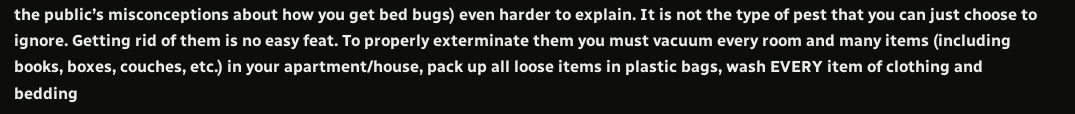the public’s misconceptions about how you get bed bugs) even harder to explain. It is not the type of pest that you can just choose to ignore. Getting rid of them is no easy feat. To properly exterminate them you must vacuum every room and many items (including books, boxes, couches, etc.) in your apartment/house, pack up all loose items in plastic bags, wash EVERY item of clothing and bedding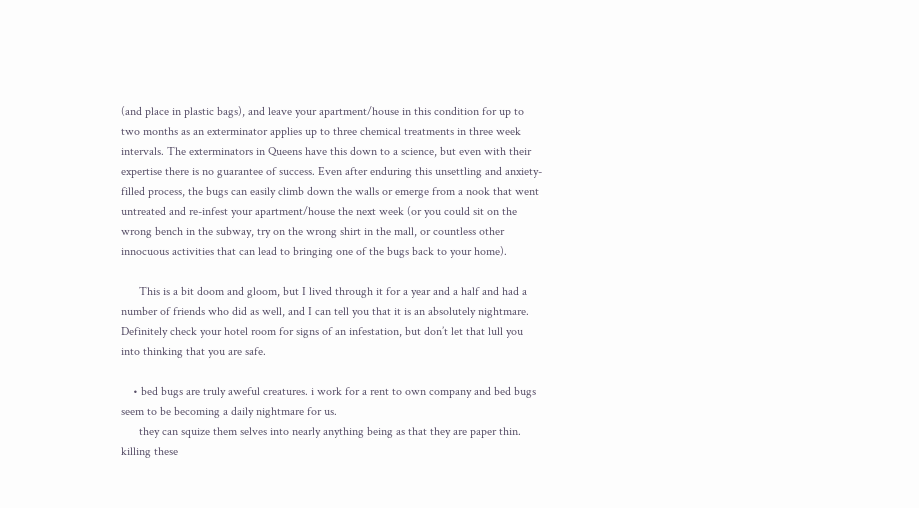(and place in plastic bags), and leave your apartment/house in this condition for up to two months as an exterminator applies up to three chemical treatments in three week intervals. The exterminators in Queens have this down to a science, but even with their expertise there is no guarantee of success. Even after enduring this unsettling and anxiety-filled process, the bugs can easily climb down the walls or emerge from a nook that went untreated and re-infest your apartment/house the next week (or you could sit on the wrong bench in the subway, try on the wrong shirt in the mall, or countless other innocuous activities that can lead to bringing one of the bugs back to your home).

      This is a bit doom and gloom, but I lived through it for a year and a half and had a number of friends who did as well, and I can tell you that it is an absolutely nightmare. Definitely check your hotel room for signs of an infestation, but don’t let that lull you into thinking that you are safe.

    • bed bugs are truly aweful creatures. i work for a rent to own company and bed bugs seem to be becoming a daily nightmare for us.
      they can squize them selves into nearly anything being as that they are paper thin. killing these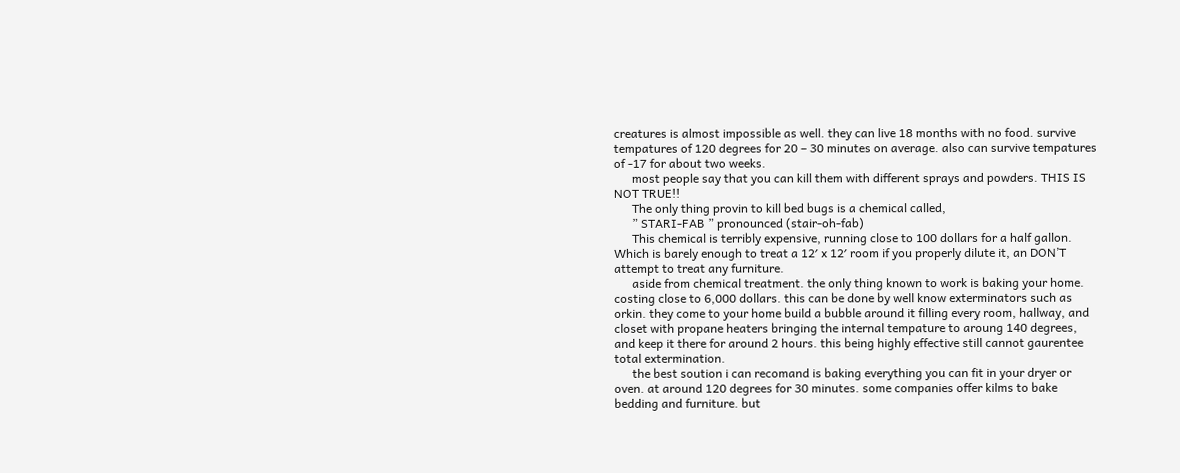creatures is almost impossible as well. they can live 18 months with no food. survive tempatures of 120 degrees for 20 – 30 minutes on average. also can survive tempatures of -17 for about two weeks.
      most people say that you can kill them with different sprays and powders. THIS IS NOT TRUE!!
      The only thing provin to kill bed bugs is a chemical called,
      ” STARI-FAB ” pronounced (stair-oh-fab)
      This chemical is terribly expensive, running close to 100 dollars for a half gallon. Which is barely enough to treat a 12′ x 12′ room if you properly dilute it, an DON’T attempt to treat any furniture.
      aside from chemical treatment. the only thing known to work is baking your home. costing close to 6,000 dollars. this can be done by well know exterminators such as orkin. they come to your home build a bubble around it filling every room, hallway, and closet with propane heaters bringing the internal tempature to aroung 140 degrees, and keep it there for around 2 hours. this being highly effective still cannot gaurentee total extermination.
      the best soution i can recomand is baking everything you can fit in your dryer or oven. at around 120 degrees for 30 minutes. some companies offer kilms to bake bedding and furniture. but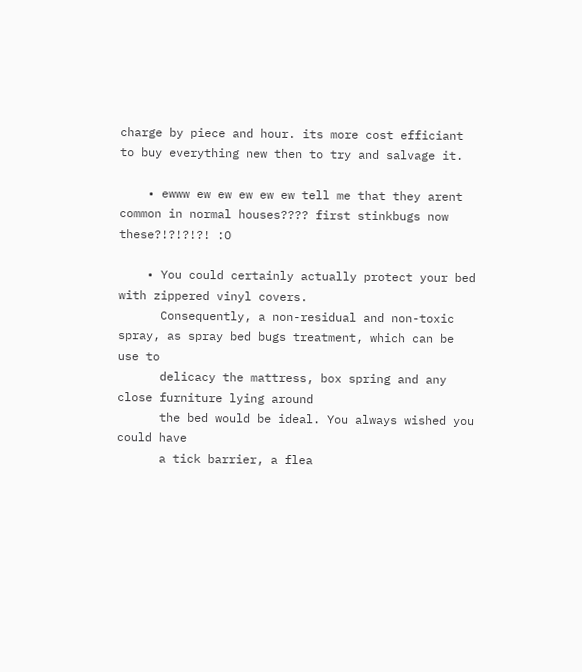charge by piece and hour. its more cost efficiant to buy everything new then to try and salvage it.

    • ewww ew ew ew ew ew tell me that they arent common in normal houses???? first stinkbugs now these?!?!?!?! :O

    • You could certainly actually protect your bed with zippered vinyl covers.
      Consequently, a non-residual and non-toxic spray, as spray bed bugs treatment, which can be use to
      delicacy the mattress, box spring and any close furniture lying around
      the bed would be ideal. You always wished you could have
      a tick barrier, a flea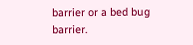barrier or a bed bug barrier.